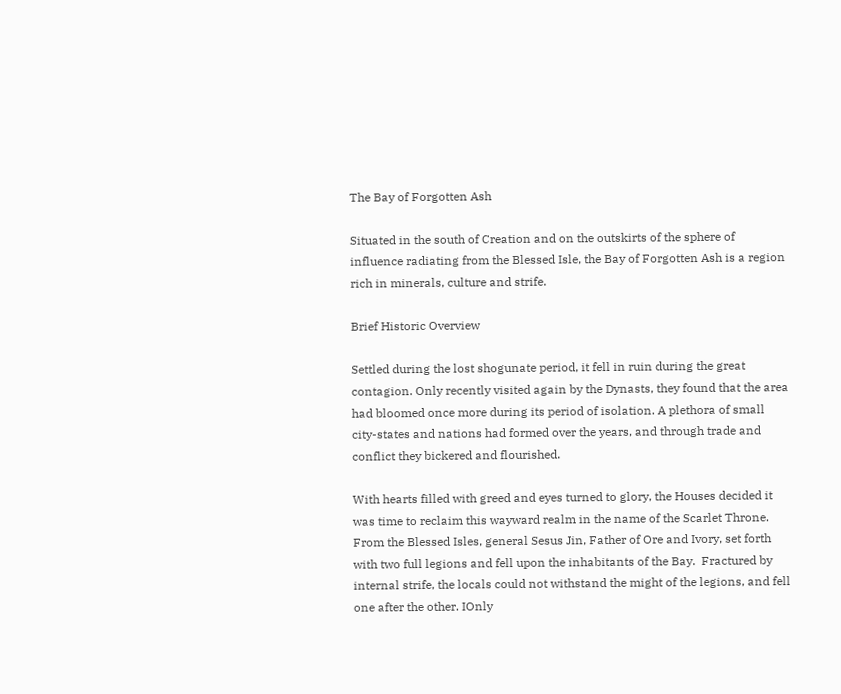The Bay of Forgotten Ash

Situated in the south of Creation and on the outskirts of the sphere of influence radiating from the Blessed Isle, the Bay of Forgotten Ash is a region rich in minerals, culture and strife.

Brief Historic Overview

Settled during the lost shogunate period, it fell in ruin during the great contagion. Only recently visited again by the Dynasts, they found that the area had bloomed once more during its period of isolation. A plethora of small city-states and nations had formed over the years, and through trade and conflict they bickered and flourished.

With hearts filled with greed and eyes turned to glory, the Houses decided it was time to reclaim this wayward realm in the name of the Scarlet Throne. From the Blessed Isles, general Sesus Jin, Father of Ore and Ivory, set forth with two full legions and fell upon the inhabitants of the Bay.  Fractured by internal strife, the locals could not withstand the might of the legions, and fell one after the other. IOnly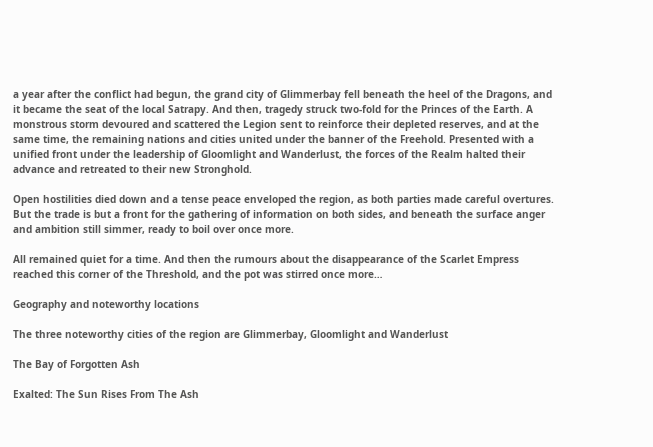a year after the conflict had begun, the grand city of Glimmerbay fell beneath the heel of the Dragons, and it became the seat of the local Satrapy. And then, tragedy struck two-fold for the Princes of the Earth. A monstrous storm devoured and scattered the Legion sent to reinforce their depleted reserves, and at the same time, the remaining nations and cities united under the banner of the Freehold. Presented with a unified front under the leadership of Gloomlight and Wanderlust, the forces of the Realm halted their advance and retreated to their new Stronghold.

Open hostilities died down and a tense peace enveloped the region, as both parties made careful overtures. But the trade is but a front for the gathering of information on both sides, and beneath the surface anger and ambition still simmer, ready to boil over once more.

All remained quiet for a time. And then the rumours about the disappearance of the Scarlet Empress reached this corner of the Threshold, and the pot was stirred once more…

Geography and noteworthy locations

The three noteworthy cities of the region are Glimmerbay, Gloomlight and Wanderlust

The Bay of Forgotten Ash

Exalted: The Sun Rises From The Ash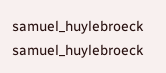samuel_huylebroeck samuel_huylebroeck